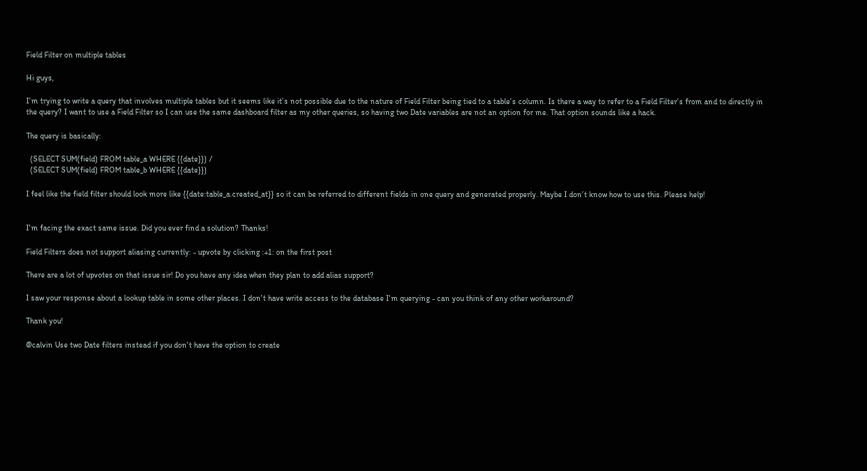Field Filter on multiple tables

Hi guys,

I’m trying to write a query that involves multiple tables but it seems like it’s not possible due to the nature of Field Filter being tied to a table’s column. Is there a way to refer to a Field Filter’s from and to directly in the query? I want to use a Field Filter so I can use the same dashboard filter as my other queries, so having two Date variables are not an option for me. That option sounds like a hack.

The query is basically:

  (SELECT SUM(field) FROM table_a WHERE {{date}}) /
  (SELECT SUM(field) FROM table_b WHERE {{date}})

I feel like the field filter should look more like {{date:table_a.created_at}} so it can be referred to different fields in one query and generated properly. Maybe I don’t know how to use this. Please help!


I'm facing the exact same issue. Did you ever find a solution? Thanks!

Field Filters does not support aliasing currently: - upvote by clicking :+1: on the first post

There are a lot of upvotes on that issue sir! Do you have any idea when they plan to add alias support?

I saw your response about a lookup table in some other places. I don't have write access to the database I'm querying - can you think of any other workaround?

Thank you!

@calvin Use two Date filters instead if you don't have the option to create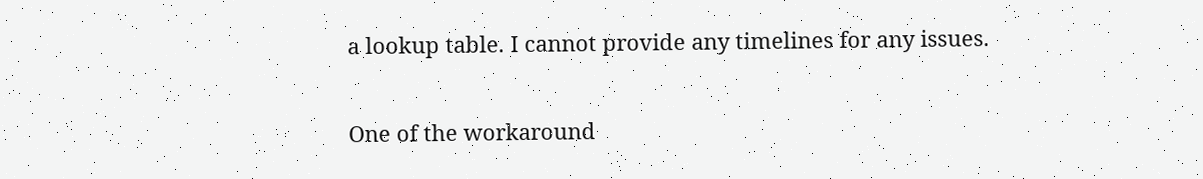a lookup table. I cannot provide any timelines for any issues.

One of the workaround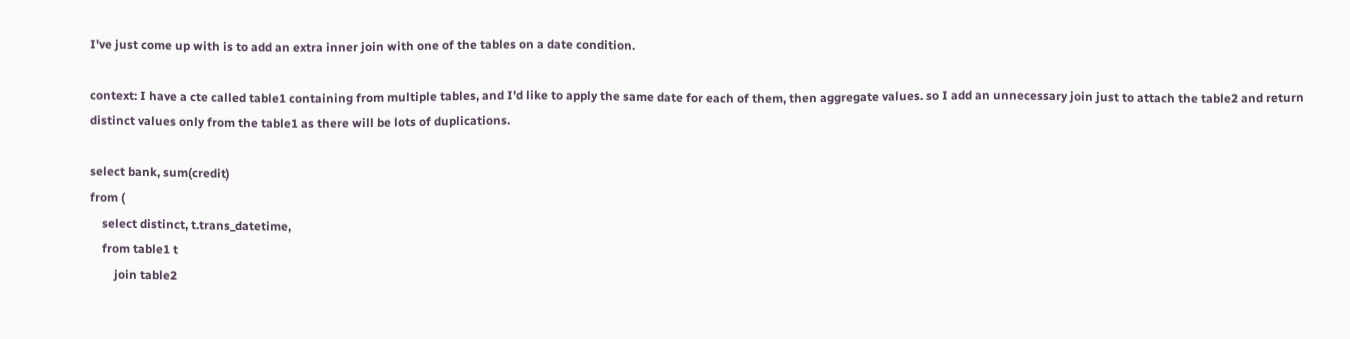I've just come up with is to add an extra inner join with one of the tables on a date condition.

context: I have a cte called table1 containing from multiple tables, and I'd like to apply the same date for each of them, then aggregate values. so I add an unnecessary join just to attach the table2 and return distinct values only from the table1 as there will be lots of duplications.

select bank, sum(credit)
from (
    select distinct, t.trans_datetime,
    from table1 t
        join table2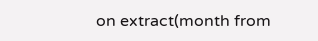on extract(month from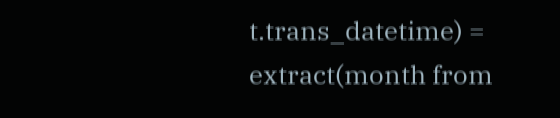t.trans_datetime) = extract(month from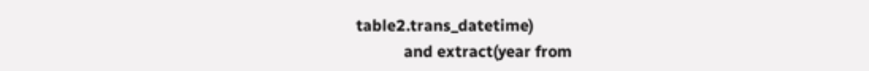table2.trans_datetime)
            and extract(year from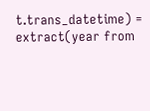t.trans_datetime) = extract(year from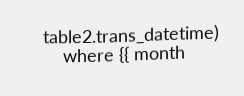table2.trans_datetime)
    where {{ month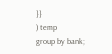}}
) temp
group by bank;